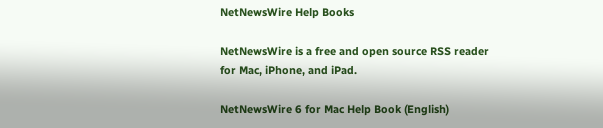NetNewsWire Help Books

NetNewsWire is a free and open source RSS reader for Mac, iPhone, and iPad.

NetNewsWire 6 for Mac Help Book (English)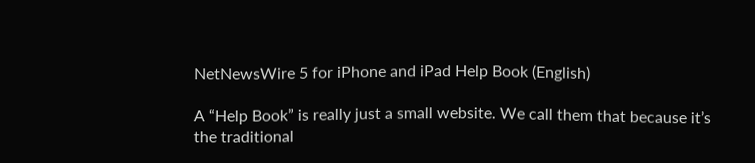NetNewsWire 5 for iPhone and iPad Help Book (English)

A “Help Book” is really just a small website. We call them that because it’s the traditional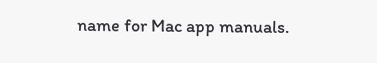name for Mac app manuals.